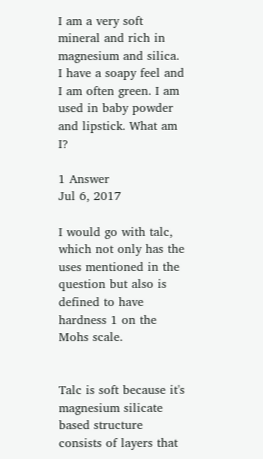I am a very soft mineral and rich in magnesium and silica. I have a soapy feel and I am often green. I am used in baby powder and lipstick. What am I?

1 Answer
Jul 6, 2017

I would go with talc, which not only has the uses mentioned in the question but also is defined to have hardness 1 on the Mohs scale.


Talc is soft because it's magnesium silicate based structure consists of layers that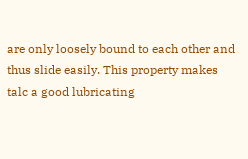are only loosely bound to each other and thus slide easily. This property makes talc a good lubricating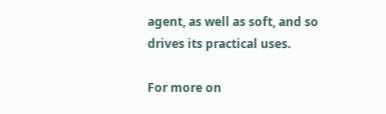agent, as well as soft, and so drives its practical uses.

For more on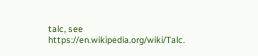talc, see https://en.wikipedia.org/wiki/Talc.